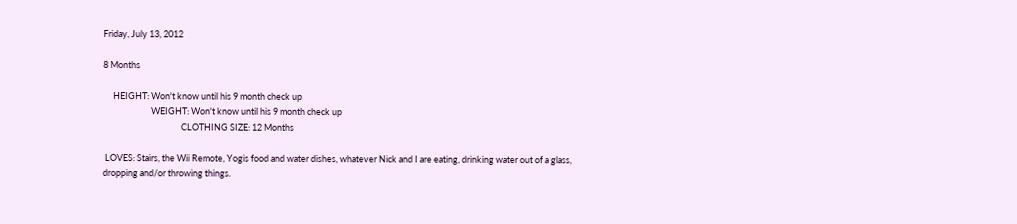Friday, July 13, 2012

8 Months

     HEIGHT: Won't know until his 9 month check up
                        WEIGHT: Won't know until his 9 month check up
                                       CLOTHING SIZE: 12 Months

 LOVES: Stairs, the Wii Remote, Yogis food and water dishes, whatever Nick and I are eating, drinking water out of a glass, dropping and/or throwing things.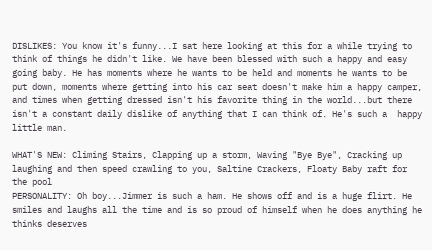DISLIKES: You know it's funny...I sat here looking at this for a while trying to think of things he didn't like. We have been blessed with such a happy and easy going baby. He has moments where he wants to be held and moments he wants to be put down, moments where getting into his car seat doesn't make him a happy camper, and times when getting dressed isn't his favorite thing in the world...but there isn't a constant daily dislike of anything that I can think of. He's such a  happy little man.

WHAT'S NEW: Climing Stairs, Clapping up a storm, Waving "Bye Bye", Cracking up laughing and then speed crawling to you, Saltine Crackers, Floaty Baby raft for the pool
PERSONALITY: Oh boy...Jimmer is such a ham. He shows off and is a huge flirt. He smiles and laughs all the time and is so proud of himself when he does anything he thinks deserves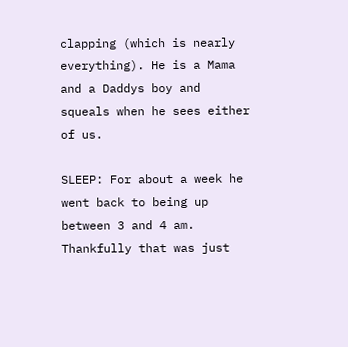clapping (which is nearly everything). He is a Mama and a Daddys boy and squeals when he sees either of us.

SLEEP: For about a week he went back to being up between 3 and 4 am. Thankfully that was just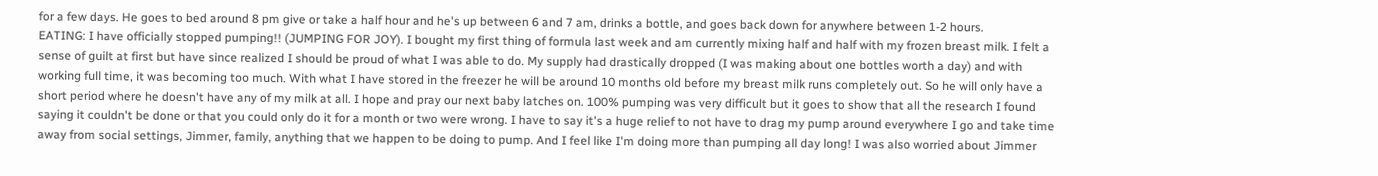for a few days. He goes to bed around 8 pm give or take a half hour and he's up between 6 and 7 am, drinks a bottle, and goes back down for anywhere between 1-2 hours.
EATING: I have officially stopped pumping!! (JUMPING FOR JOY). I bought my first thing of formula last week and am currently mixing half and half with my frozen breast milk. I felt a sense of guilt at first but have since realized I should be proud of what I was able to do. My supply had drastically dropped (I was making about one bottles worth a day) and with working full time, it was becoming too much. With what I have stored in the freezer he will be around 10 months old before my breast milk runs completely out. So he will only have a short period where he doesn't have any of my milk at all. I hope and pray our next baby latches on. 100% pumping was very difficult but it goes to show that all the research I found saying it couldn't be done or that you could only do it for a month or two were wrong. I have to say it's a huge relief to not have to drag my pump around everywhere I go and take time away from social settings, Jimmer, family, anything that we happen to be doing to pump. And I feel like I'm doing more than pumping all day long! I was also worried about Jimmer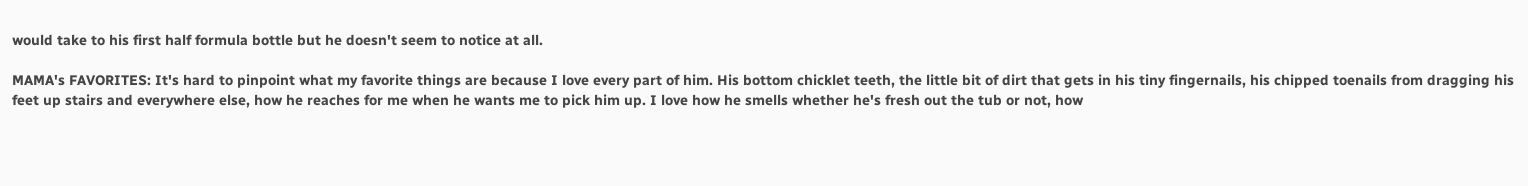would take to his first half formula bottle but he doesn't seem to notice at all.

MAMA's FAVORITES: It's hard to pinpoint what my favorite things are because I love every part of him. His bottom chicklet teeth, the little bit of dirt that gets in his tiny fingernails, his chipped toenails from dragging his feet up stairs and everywhere else, how he reaches for me when he wants me to pick him up. I love how he smells whether he's fresh out the tub or not, how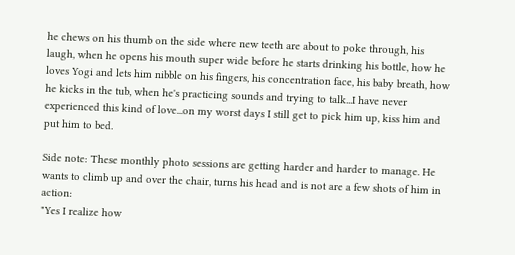he chews on his thumb on the side where new teeth are about to poke through, his laugh, when he opens his mouth super wide before he starts drinking his bottle, how he loves Yogi and lets him nibble on his fingers, his concentration face, his baby breath, how he kicks in the tub, when he's practicing sounds and trying to talk...I have never experienced this kind of love...on my worst days I still get to pick him up, kiss him and put him to bed.

Side note: These monthly photo sessions are getting harder and harder to manage. He wants to climb up and over the chair, turns his head and is not are a few shots of him in action:
"Yes I realize how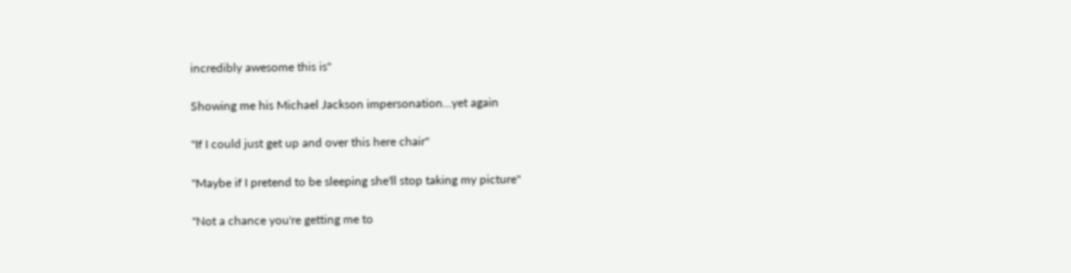incredibly awesome this is"

Showing me his Michael Jackson impersonation...yet again

"If I could just get up and over this here chair"

"Maybe if I pretend to be sleeping she'll stop taking my picture"

"Not a chance you're getting me to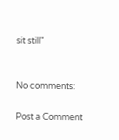sit still"


No comments:

Post a Comment